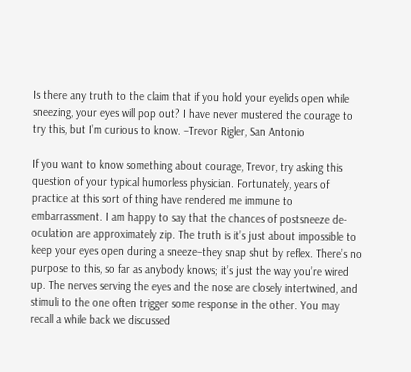Is there any truth to the claim that if you hold your eyelids open while sneezing, your eyes will pop out? I have never mustered the courage to try this, but I’m curious to know. –Trevor Rigler, San Antonio

If you want to know something about courage, Trevor, try asking this question of your typical humorless physician. Fortunately, years of practice at this sort of thing have rendered me immune to embarrassment. I am happy to say that the chances of postsneeze de-oculation are approximately zip. The truth is it’s just about impossible to keep your eyes open during a sneeze–they snap shut by reflex. There’s no purpose to this, so far as anybody knows; it’s just the way you’re wired up. The nerves serving the eyes and the nose are closely intertwined, and stimuli to the one often trigger some response in the other. You may recall a while back we discussed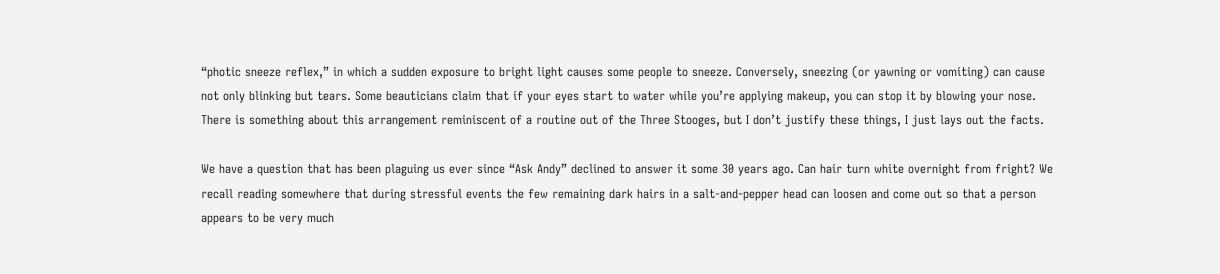“photic sneeze reflex,” in which a sudden exposure to bright light causes some people to sneeze. Conversely, sneezing (or yawning or vomiting) can cause not only blinking but tears. Some beauticians claim that if your eyes start to water while you’re applying makeup, you can stop it by blowing your nose. There is something about this arrangement reminiscent of a routine out of the Three Stooges, but I don’t justify these things, I just lays out the facts.

We have a question that has been plaguing us ever since “Ask Andy” declined to answer it some 30 years ago. Can hair turn white overnight from fright? We recall reading somewhere that during stressful events the few remaining dark hairs in a salt-and-pepper head can loosen and come out so that a person appears to be very much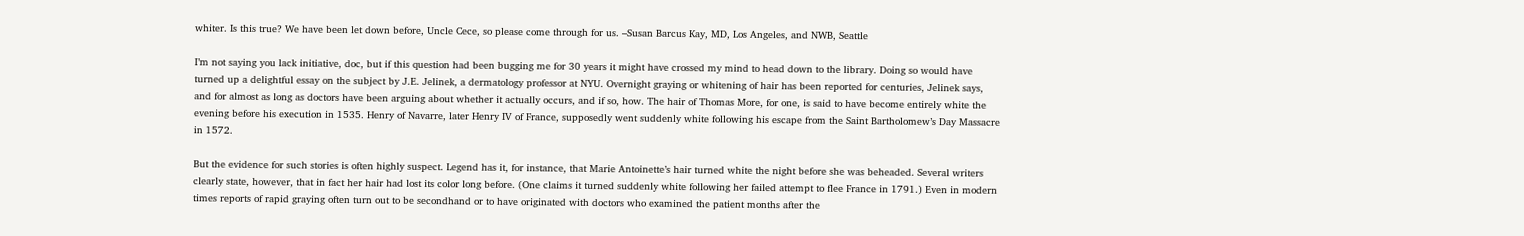whiter. Is this true? We have been let down before, Uncle Cece, so please come through for us. –Susan Barcus Kay, MD, Los Angeles, and NWB, Seattle

I’m not saying you lack initiative, doc, but if this question had been bugging me for 30 years it might have crossed my mind to head down to the library. Doing so would have turned up a delightful essay on the subject by J.E. Jelinek, a dermatology professor at NYU. Overnight graying or whitening of hair has been reported for centuries, Jelinek says, and for almost as long as doctors have been arguing about whether it actually occurs, and if so, how. The hair of Thomas More, for one, is said to have become entirely white the evening before his execution in 1535. Henry of Navarre, later Henry IV of France, supposedly went suddenly white following his escape from the Saint Bartholomew’s Day Massacre in 1572.

But the evidence for such stories is often highly suspect. Legend has it, for instance, that Marie Antoinette’s hair turned white the night before she was beheaded. Several writers clearly state, however, that in fact her hair had lost its color long before. (One claims it turned suddenly white following her failed attempt to flee France in 1791.) Even in modern times reports of rapid graying often turn out to be secondhand or to have originated with doctors who examined the patient months after the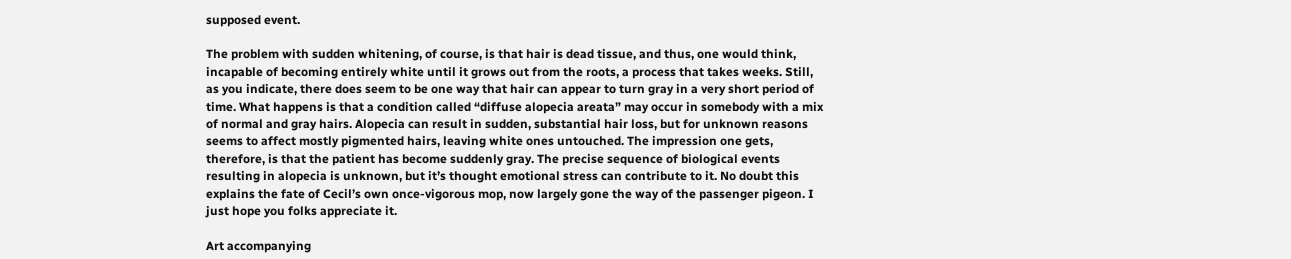supposed event.

The problem with sudden whitening, of course, is that hair is dead tissue, and thus, one would think, incapable of becoming entirely white until it grows out from the roots, a process that takes weeks. Still, as you indicate, there does seem to be one way that hair can appear to turn gray in a very short period of time. What happens is that a condition called “diffuse alopecia areata” may occur in somebody with a mix of normal and gray hairs. Alopecia can result in sudden, substantial hair loss, but for unknown reasons seems to affect mostly pigmented hairs, leaving white ones untouched. The impression one gets, therefore, is that the patient has become suddenly gray. The precise sequence of biological events resulting in alopecia is unknown, but it’s thought emotional stress can contribute to it. No doubt this explains the fate of Cecil’s own once-vigorous mop, now largely gone the way of the passenger pigeon. I just hope you folks appreciate it.

Art accompanying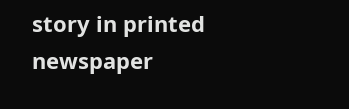story in printed newspaper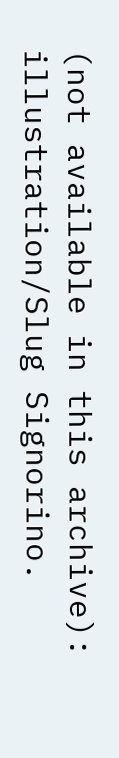(not available in this archive): illustration/Slug Signorino.